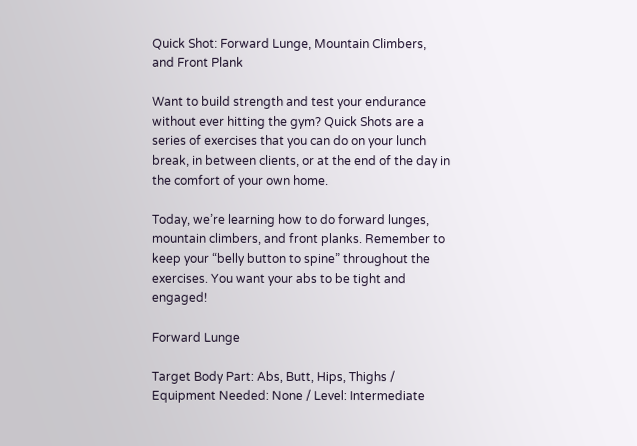Quick Shot: Forward Lunge, Mountain Climbers, and Front Plank

Want to build strength and test your endurance without ever hitting the gym? Quick Shots are a series of exercises that you can do on your lunch break, in between clients, or at the end of the day in the comfort of your own home.

Today, we’re learning how to do forward lunges, mountain climbers, and front planks. Remember to keep your “belly button to spine” throughout the exercises. You want your abs to be tight and engaged!

Forward Lunge

Target Body Part: Abs, Butt, Hips, Thighs / Equipment Needed: None / Level: Intermediate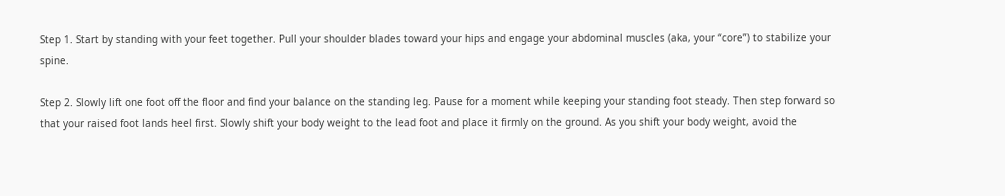Step 1. Start by standing with your feet together. Pull your shoulder blades toward your hips and engage your abdominal muscles (aka, your “core”) to stabilize your spine.

Step 2. Slowly lift one foot off the floor and find your balance on the standing leg. Pause for a moment while keeping your standing foot steady. Then step forward so that your raised foot lands heel first. Slowly shift your body weight to the lead foot and place it firmly on the ground. As you shift your body weight, avoid the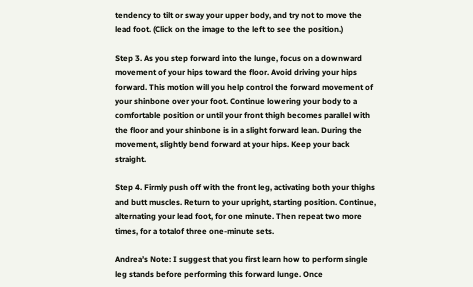tendency to tilt or sway your upper body, and try not to move the lead foot. (Click on the image to the left to see the position.)

Step 3. As you step forward into the lunge, focus on a downward movement of your hips toward the floor. Avoid driving your hips forward. This motion will you help control the forward movement of your shinbone over your foot. Continue lowering your body to a comfortable position or until your front thigh becomes parallel with the floor and your shinbone is in a slight forward lean. During the movement, slightly bend forward at your hips. Keep your back straight.

Step 4. Firmly push off with the front leg, activating both your thighs and butt muscles. Return to your upright, starting position. Continue, alternating your lead foot, for one minute. Then repeat two more times, for a totalof three one-minute sets.

Andrea’s Note: I suggest that you first learn how to perform single leg stands before performing this forward lunge. Once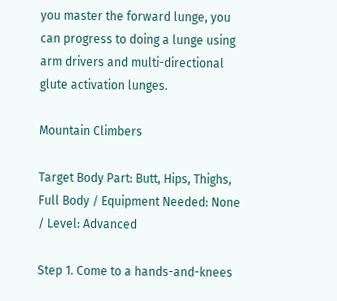you master the forward lunge, you can progress to doing a lunge using arm drivers and multi-directional glute activation lunges.

Mountain Climbers

Target Body Part: Butt, Hips, Thighs, Full Body / Equipment Needed: None / Level: Advanced

Step 1. Come to a hands-and-knees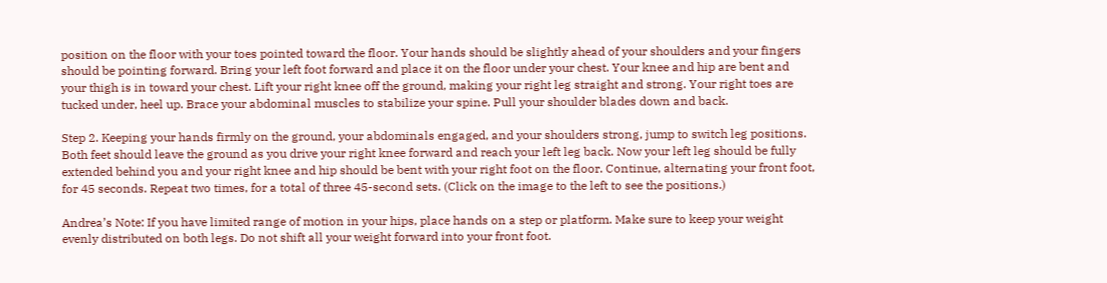position on the floor with your toes pointed toward the floor. Your hands should be slightly ahead of your shoulders and your fingers should be pointing forward. Bring your left foot forward and place it on the floor under your chest. Your knee and hip are bent and your thigh is in toward your chest. Lift your right knee off the ground, making your right leg straight and strong. Your right toes are tucked under, heel up. Brace your abdominal muscles to stabilize your spine. Pull your shoulder blades down and back.

Step 2. Keeping your hands firmly on the ground, your abdominals engaged, and your shoulders strong, jump to switch leg positions. Both feet should leave the ground as you drive your right knee forward and reach your left leg back. Now your left leg should be fully extended behind you and your right knee and hip should be bent with your right foot on the floor. Continue, alternating your front foot, for 45 seconds. Repeat two times, for a total of three 45-second sets. (Click on the image to the left to see the positions.)

Andrea’s Note: If you have limited range of motion in your hips, place hands on a step or platform. Make sure to keep your weight evenly distributed on both legs. Do not shift all your weight forward into your front foot.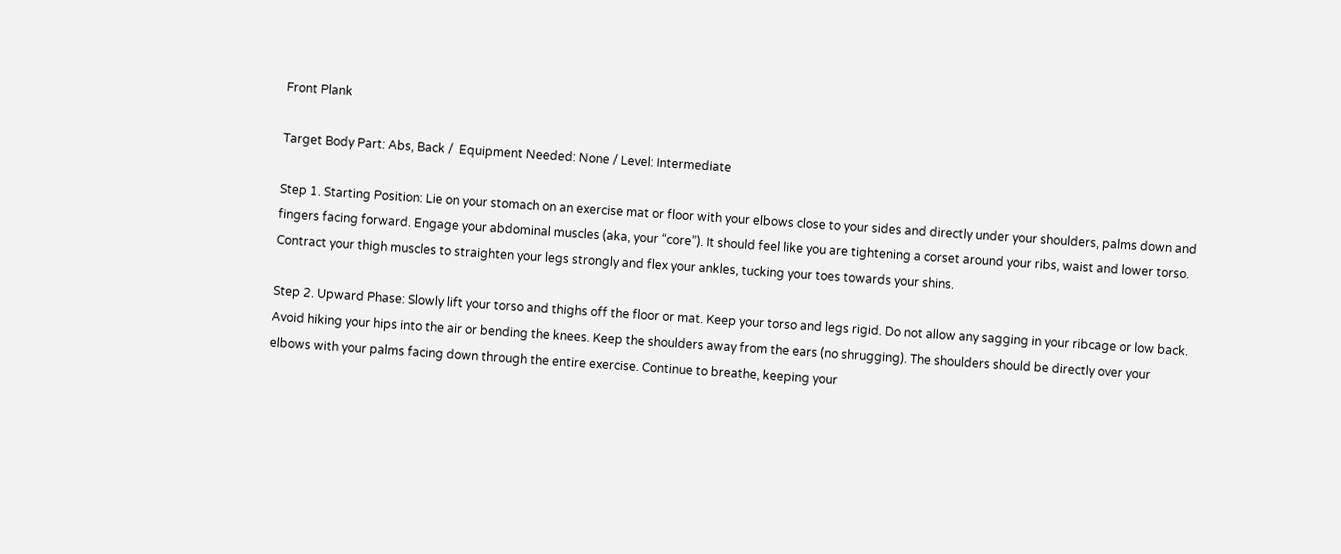Front Plank

Target Body Part: Abs, Back /  Equipment Needed: None / Level: Intermediate

Step 1. Starting Position: Lie on your stomach on an exercise mat or floor with your elbows close to your sides and directly under your shoulders, palms down and fingers facing forward. Engage your abdominal muscles (aka, your “core”). It should feel like you are tightening a corset around your ribs, waist and lower torso. Contract your thigh muscles to straighten your legs strongly and flex your ankles, tucking your toes towards your shins.

Step 2. Upward Phase: Slowly lift your torso and thighs off the floor or mat. Keep your torso and legs rigid. Do not allow any sagging in your ribcage or low back. Avoid hiking your hips into the air or bending the knees. Keep the shoulders away from the ears (no shrugging). The shoulders should be directly over your elbows with your palms facing down through the entire exercise. Continue to breathe, keeping your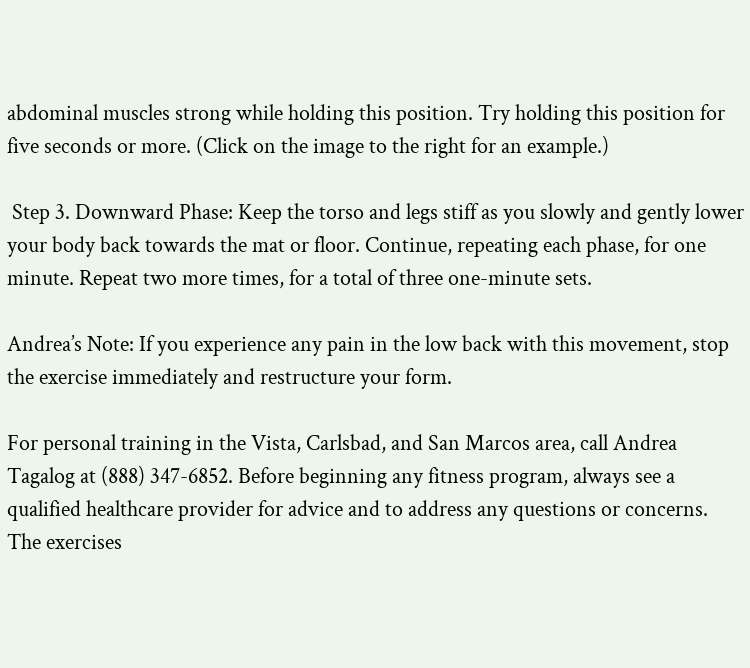abdominal muscles strong while holding this position. Try holding this position for five seconds or more. (Click on the image to the right for an example.)

 Step 3. Downward Phase: Keep the torso and legs stiff as you slowly and gently lower your body back towards the mat or floor. Continue, repeating each phase, for one minute. Repeat two more times, for a total of three one-minute sets.

Andrea’s Note: If you experience any pain in the low back with this movement, stop the exercise immediately and restructure your form.

For personal training in the Vista, Carlsbad, and San Marcos area, call Andrea Tagalog at (888) 347-6852. Before beginning any fitness program, always see a qualified healthcare provider for advice and to address any questions or concerns. The exercises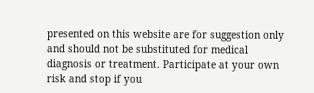presented on this website are for suggestion only and should not be substituted for medical diagnosis or treatment. Participate at your own risk and stop if you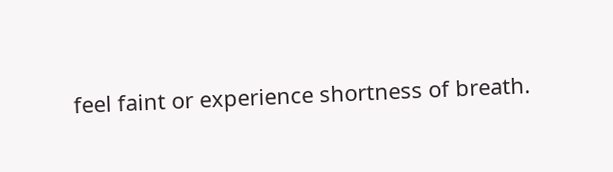feel faint or experience shortness of breath.